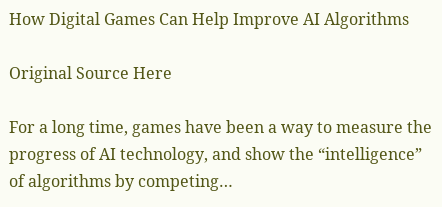How Digital Games Can Help Improve AI Algorithms

Original Source Here

For a long time, games have been a way to measure the progress of AI technology, and show the “intelligence” of algorithms by competing…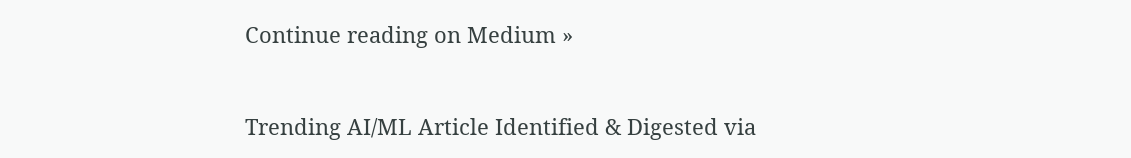Continue reading on Medium »


Trending AI/ML Article Identified & Digested via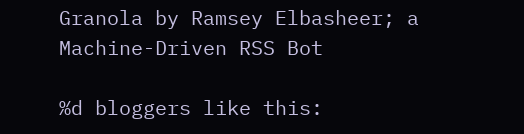Granola by Ramsey Elbasheer; a Machine-Driven RSS Bot

%d bloggers like this: